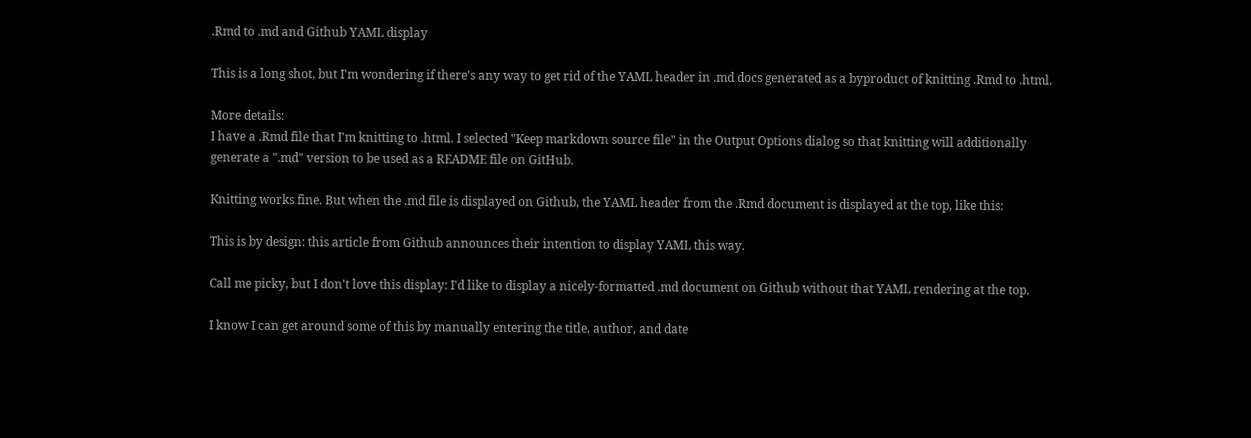.Rmd to .md and Github YAML display

This is a long shot, but I'm wondering if there's any way to get rid of the YAML header in .md docs generated as a byproduct of knitting .Rmd to .html.

More details:
I have a .Rmd file that I'm knitting to .html. I selected "Keep markdown source file" in the Output Options dialog so that knitting will additionally generate a ".md" version to be used as a README file on GitHub.

Knitting works fine. But when the .md file is displayed on Github, the YAML header from the .Rmd document is displayed at the top, like this:

This is by design: this article from Github announces their intention to display YAML this way.

Call me picky, but I don't love this display: I'd like to display a nicely-formatted .md document on Github without that YAML rendering at the top.

I know I can get around some of this by manually entering the title, author, and date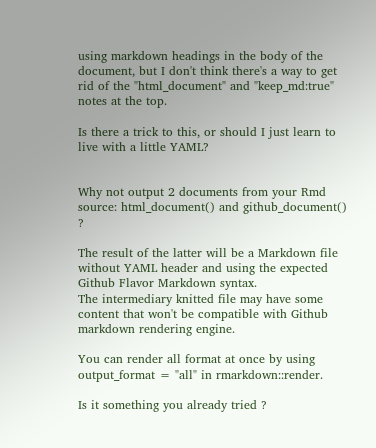using markdown headings in the body of the document, but I don't think there's a way to get rid of the "html_document" and "keep_md:true" notes at the top.

Is there a trick to this, or should I just learn to live with a little YAML?


Why not output 2 documents from your Rmd source: html_document() and github_document() ?

The result of the latter will be a Markdown file without YAML header and using the expected Github Flavor Markdown syntax.
The intermediary knitted file may have some content that won't be compatible with Github markdown rendering engine.

You can render all format at once by using output_format = "all" in rmarkdown::render.

Is it something you already tried ?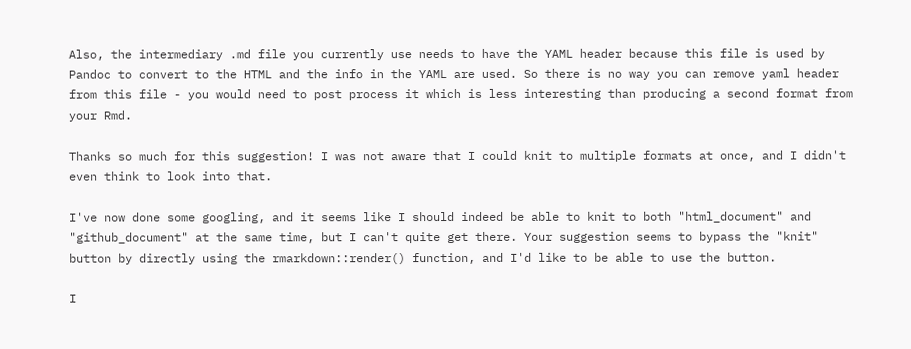Also, the intermediary .md file you currently use needs to have the YAML header because this file is used by Pandoc to convert to the HTML and the info in the YAML are used. So there is no way you can remove yaml header from this file - you would need to post process it which is less interesting than producing a second format from your Rmd.

Thanks so much for this suggestion! I was not aware that I could knit to multiple formats at once, and I didn't even think to look into that.

I've now done some googling, and it seems like I should indeed be able to knit to both "html_document" and "github_document" at the same time, but I can't quite get there. Your suggestion seems to bypass the "knit" button by directly using the rmarkdown::render() function, and I'd like to be able to use the button.

I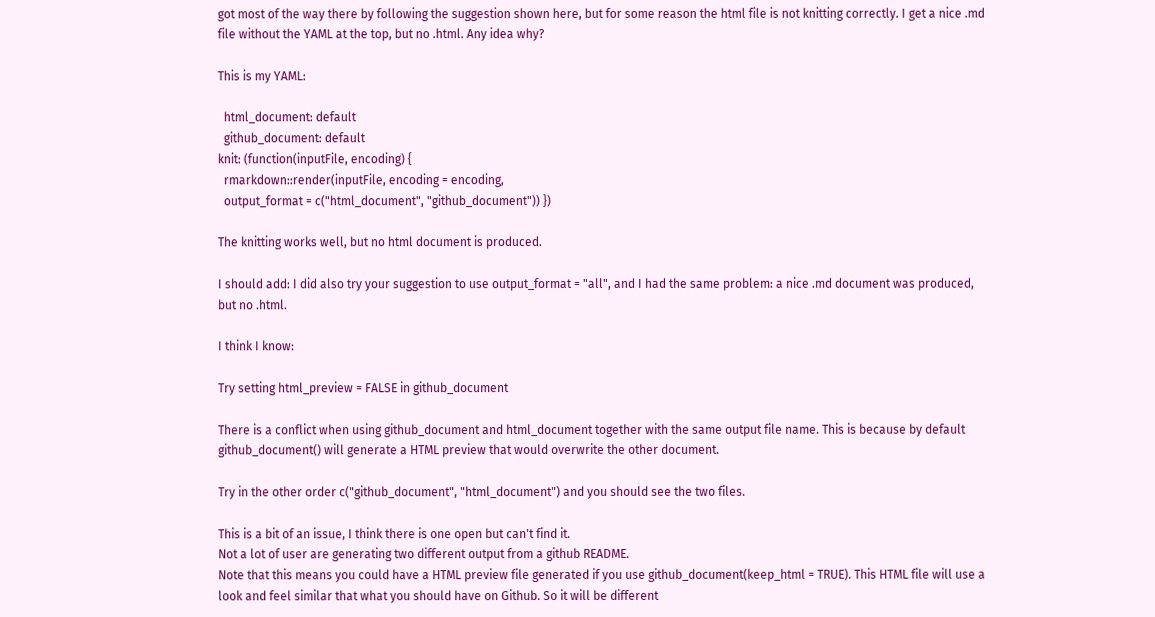got most of the way there by following the suggestion shown here, but for some reason the html file is not knitting correctly. I get a nice .md file without the YAML at the top, but no .html. Any idea why?

This is my YAML:

  html_document: default
  github_document: default
knit: (function(inputFile, encoding) {
  rmarkdown::render(inputFile, encoding = encoding,
  output_format = c("html_document", "github_document")) })

The knitting works well, but no html document is produced.

I should add: I did also try your suggestion to use output_format = "all", and I had the same problem: a nice .md document was produced, but no .html.

I think I know:

Try setting html_preview = FALSE in github_document

There is a conflict when using github_document and html_document together with the same output file name. This is because by default github_document() will generate a HTML preview that would overwrite the other document.

Try in the other order c("github_document", "html_document") and you should see the two files.

This is a bit of an issue, I think there is one open but can't find it.
Not a lot of user are generating two different output from a github README.
Note that this means you could have a HTML preview file generated if you use github_document(keep_html = TRUE). This HTML file will use a look and feel similar that what you should have on Github. So it will be different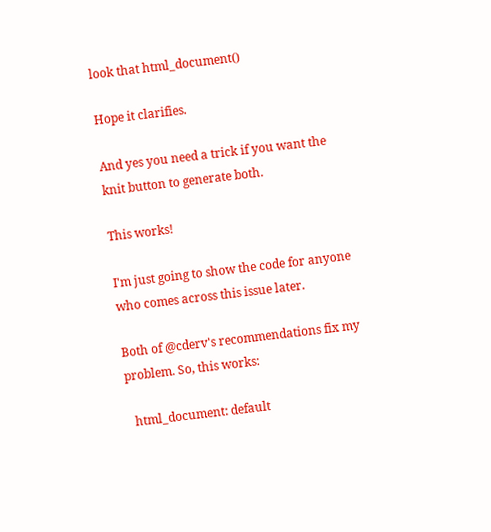look that html_document()

Hope it clarifies.

And yes you need a trick if you want the knit button to generate both.

This works!

I'm just going to show the code for anyone who comes across this issue later.

Both of @cderv's recommendations fix my problem. So, this works:

  html_document: default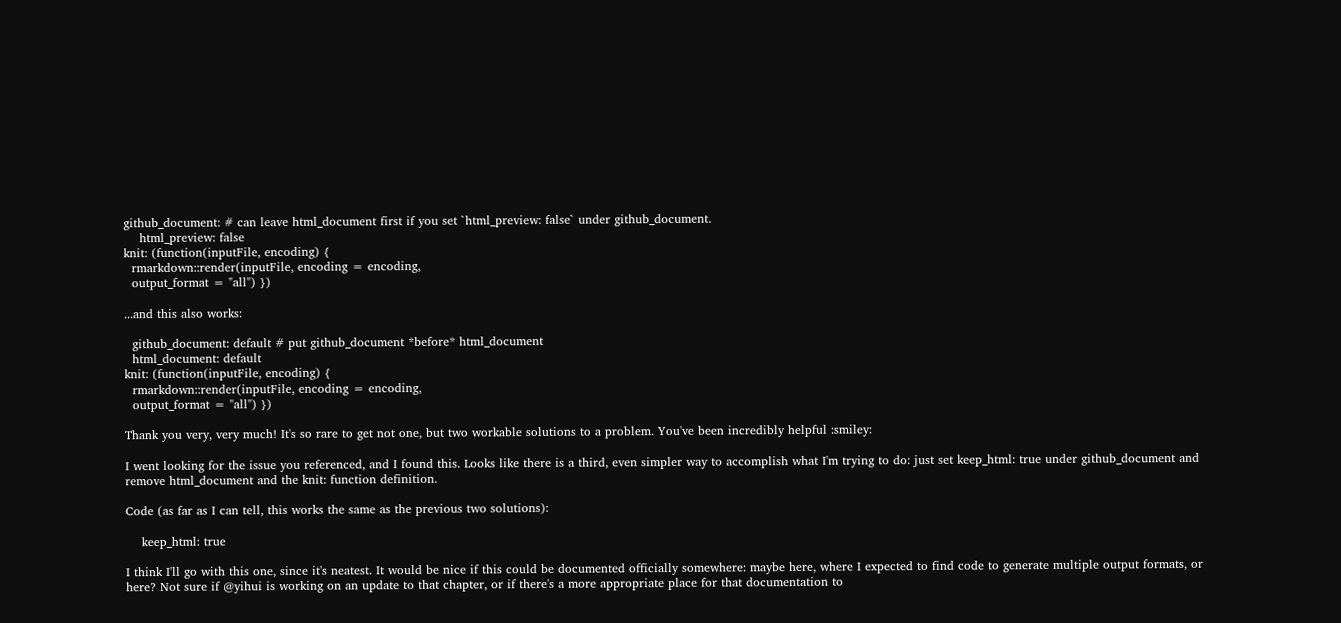github_document: # can leave html_document first if you set `html_preview: false` under github_document.
    html_preview: false
knit: (function(inputFile, encoding) {
  rmarkdown::render(inputFile, encoding = encoding,
  output_format = "all") })

...and this also works:

  github_document: default # put github_document *before* html_document
  html_document: default
knit: (function(inputFile, encoding) {
  rmarkdown::render(inputFile, encoding = encoding,
  output_format = "all") })

Thank you very, very much! It's so rare to get not one, but two workable solutions to a problem. You've been incredibly helpful :smiley:

I went looking for the issue you referenced, and I found this. Looks like there is a third, even simpler way to accomplish what I'm trying to do: just set keep_html: true under github_document and remove html_document and the knit: function definition.

Code (as far as I can tell, this works the same as the previous two solutions):

    keep_html: true

I think I'll go with this one, since it's neatest. It would be nice if this could be documented officially somewhere: maybe here, where I expected to find code to generate multiple output formats, or here? Not sure if @yihui is working on an update to that chapter, or if there's a more appropriate place for that documentation to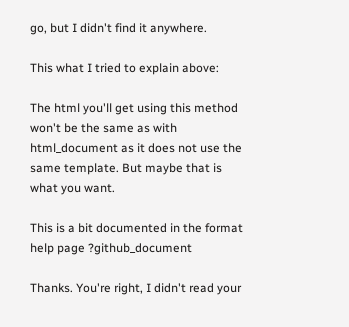go, but I didn't find it anywhere.

This what I tried to explain above:

The html you'll get using this method won't be the same as with html_document as it does not use the same template. But maybe that is what you want.

This is a bit documented in the format help page ?github_document

Thanks. You're right, I didn't read your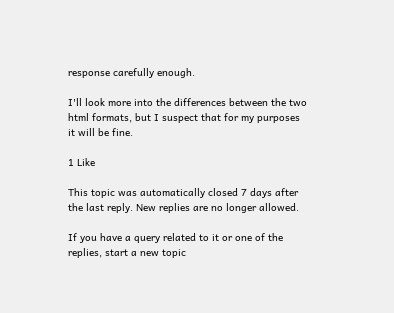response carefully enough.

I'll look more into the differences between the two html formats, but I suspect that for my purposes it will be fine.

1 Like

This topic was automatically closed 7 days after the last reply. New replies are no longer allowed.

If you have a query related to it or one of the replies, start a new topic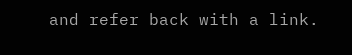and refer back with a link.